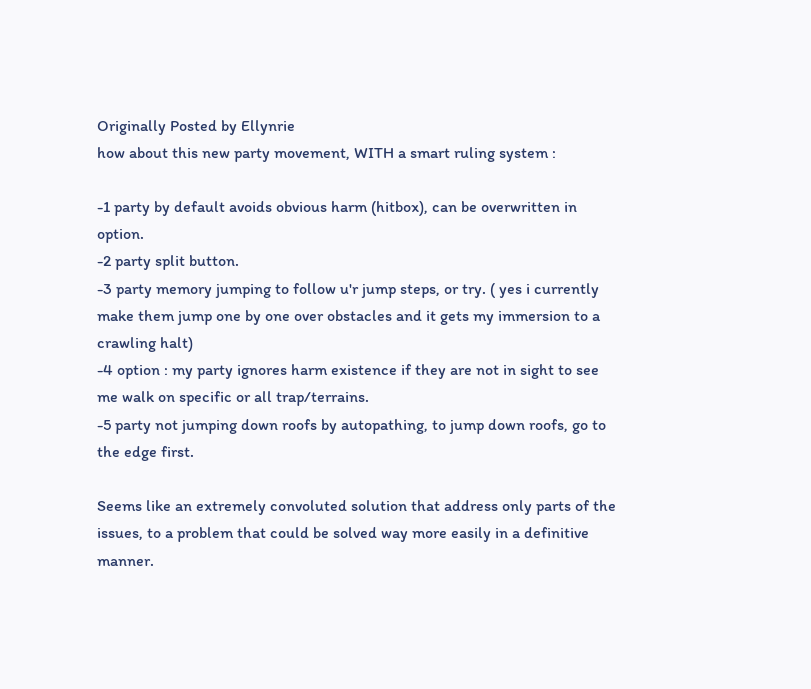Originally Posted by Ellynrie
how about this new party movement, WITH a smart ruling system :

-1 party by default avoids obvious harm (hitbox), can be overwritten in option.
-2 party split button.
-3 party memory jumping to follow u'r jump steps, or try. ( yes i currently make them jump one by one over obstacles and it gets my immersion to a crawling halt)
-4 option : my party ignores harm existence if they are not in sight to see me walk on specific or all trap/terrains.
-5 party not jumping down roofs by autopathing, to jump down roofs, go to the edge first.

Seems like an extremely convoluted solution that address only parts of the issues, to a problem that could be solved way more easily in a definitive manner.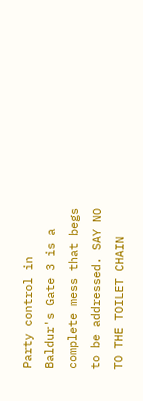Party control in Baldur's Gate 3 is a complete mess that begs to be addressed. SAY NO TO THE TOILET CHAIN